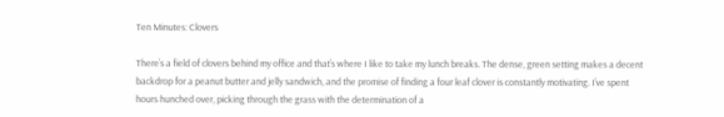Ten Minutes: Clovers

There’s a field of clovers behind my office and that’s where I like to take my lunch breaks. The dense, green setting makes a decent backdrop for a peanut butter and jelly sandwich, and the promise of finding a four leaf clover is constantly motivating. I’ve spent hours hunched over, picking through the grass with the determination of a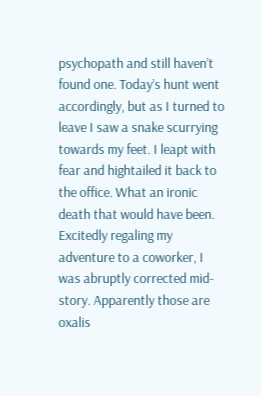psychopath and still haven’t found one. Today’s hunt went accordingly, but as I turned to leave I saw a snake scurrying towards my feet. I leapt with fear and hightailed it back to the office. What an ironic death that would have been. Excitedly regaling my adventure to a coworker, I was abruptly corrected mid-story. Apparently those are oxalis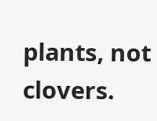plants, not clovers.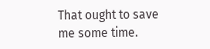That ought to save me some time.